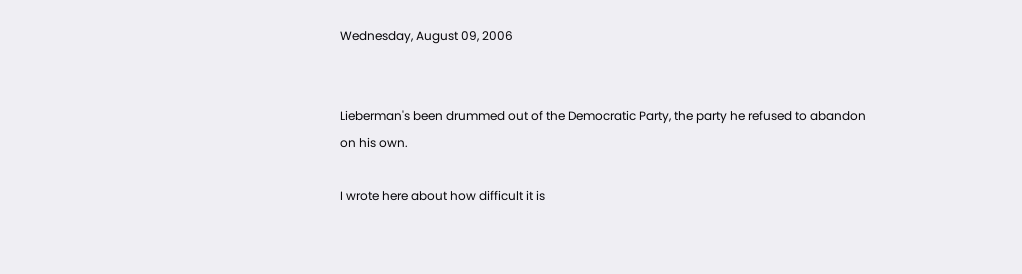Wednesday, August 09, 2006


Lieberman's been drummed out of the Democratic Party, the party he refused to abandon on his own.

I wrote here about how difficult it is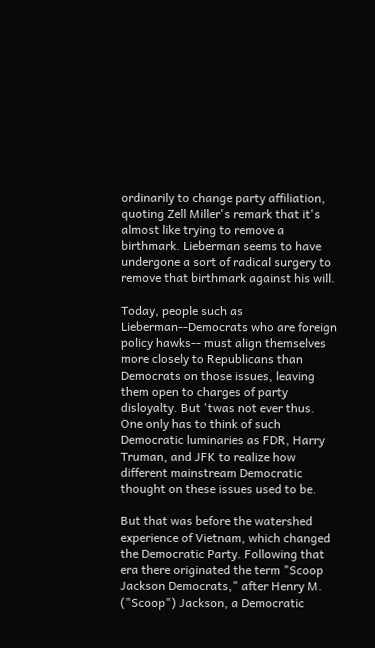ordinarily to change party affiliation, quoting Zell Miller's remark that it's almost like trying to remove a birthmark. Lieberman seems to have undergone a sort of radical surgery to remove that birthmark against his will.

Today, people such as Lieberman--Democrats who are foreign policy hawks-- must align themselves more closely to Republicans than Democrats on those issues, leaving them open to charges of party disloyalty. But 'twas not ever thus. One only has to think of such Democratic luminaries as FDR, Harry Truman, and JFK to realize how different mainstream Democratic thought on these issues used to be.

But that was before the watershed experience of Vietnam, which changed the Democratic Party. Following that era there originated the term "Scoop Jackson Democrats," after Henry M. ("Scoop") Jackson, a Democratic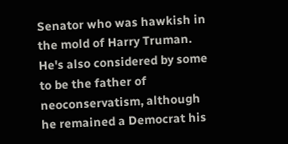Senator who was hawkish in the mold of Harry Truman. He's also considered by some to be the father of neoconservatism, although he remained a Democrat his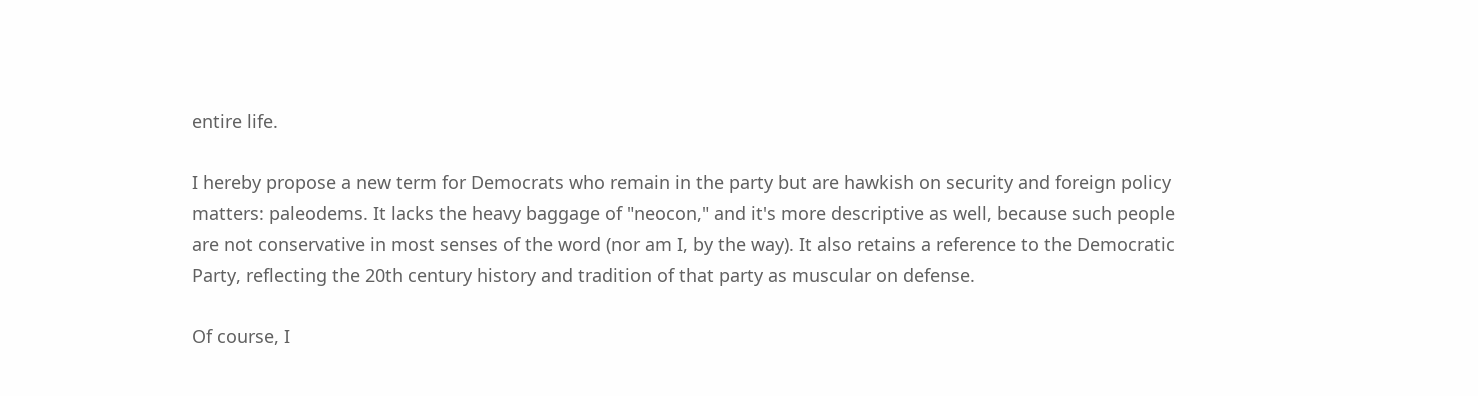entire life.

I hereby propose a new term for Democrats who remain in the party but are hawkish on security and foreign policy matters: paleodems. It lacks the heavy baggage of "neocon," and it's more descriptive as well, because such people are not conservative in most senses of the word (nor am I, by the way). It also retains a reference to the Democratic Party, reflecting the 20th century history and tradition of that party as muscular on defense.

Of course, I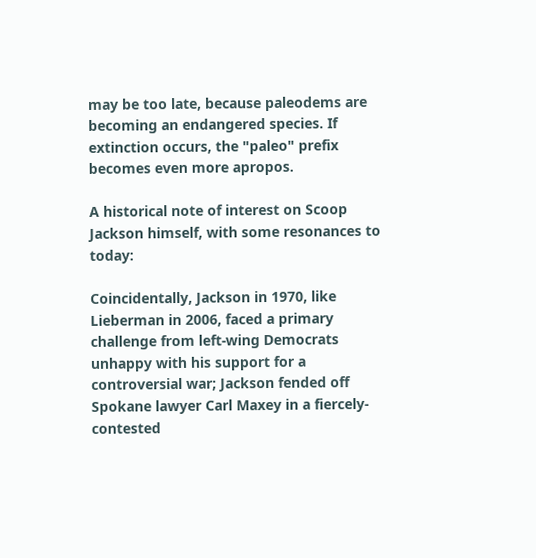may be too late, because paleodems are becoming an endangered species. If extinction occurs, the "paleo" prefix becomes even more apropos.

A historical note of interest on Scoop Jackson himself, with some resonances to today:

Coincidentally, Jackson in 1970, like Lieberman in 2006, faced a primary challenge from left-wing Democrats unhappy with his support for a controversial war; Jackson fended off Spokane lawyer Carl Maxey in a fiercely-contested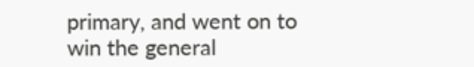primary, and went on to win the general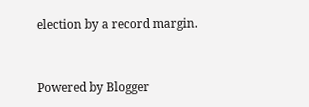election by a record margin.


Powered by Blogger